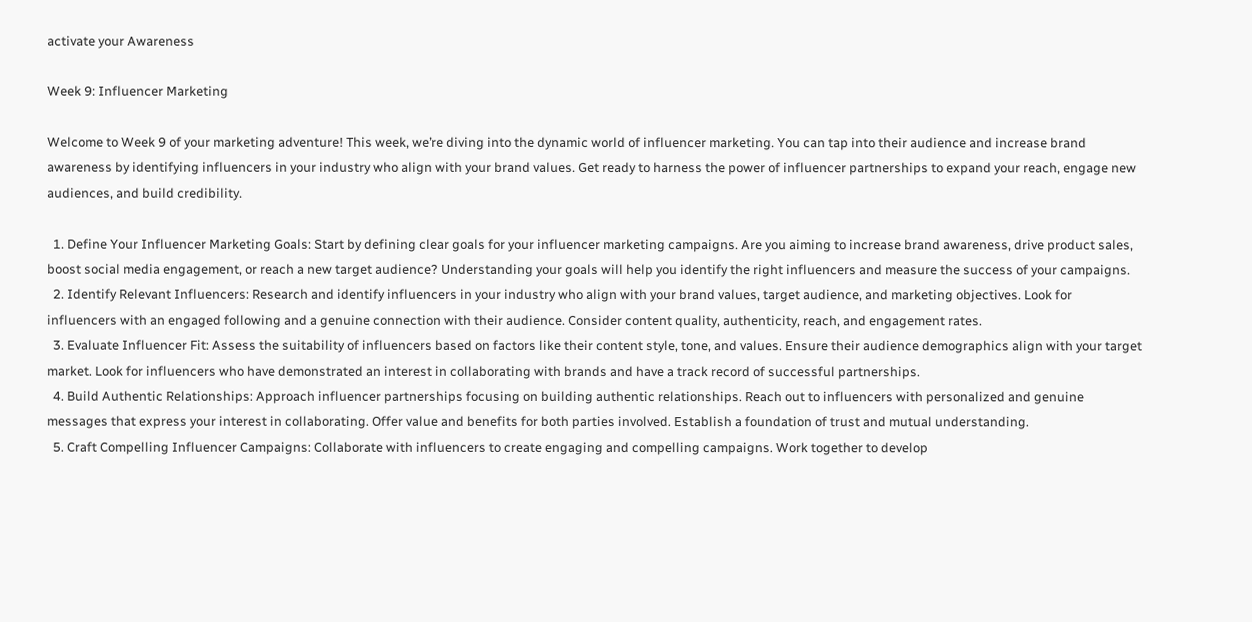activate your Awareness

Week 9: Influencer Marketing

Welcome to Week 9 of your marketing adventure! This week, we’re diving into the dynamic world of influencer marketing. You can tap into their audience and increase brand awareness by identifying influencers in your industry who align with your brand values. Get ready to harness the power of influencer partnerships to expand your reach, engage new audiences, and build credibility.

  1. Define Your Influencer Marketing Goals: Start by defining clear goals for your influencer marketing campaigns. Are you aiming to increase brand awareness, drive product sales, boost social media engagement, or reach a new target audience? Understanding your goals will help you identify the right influencers and measure the success of your campaigns.
  2. Identify Relevant Influencers: Research and identify influencers in your industry who align with your brand values, target audience, and marketing objectives. Look for influencers with an engaged following and a genuine connection with their audience. Consider content quality, authenticity, reach, and engagement rates.
  3. Evaluate Influencer Fit: Assess the suitability of influencers based on factors like their content style, tone, and values. Ensure their audience demographics align with your target market. Look for influencers who have demonstrated an interest in collaborating with brands and have a track record of successful partnerships.
  4. Build Authentic Relationships: Approach influencer partnerships focusing on building authentic relationships. Reach out to influencers with personalized and genuine messages that express your interest in collaborating. Offer value and benefits for both parties involved. Establish a foundation of trust and mutual understanding.
  5. Craft Compelling Influencer Campaigns: Collaborate with influencers to create engaging and compelling campaigns. Work together to develop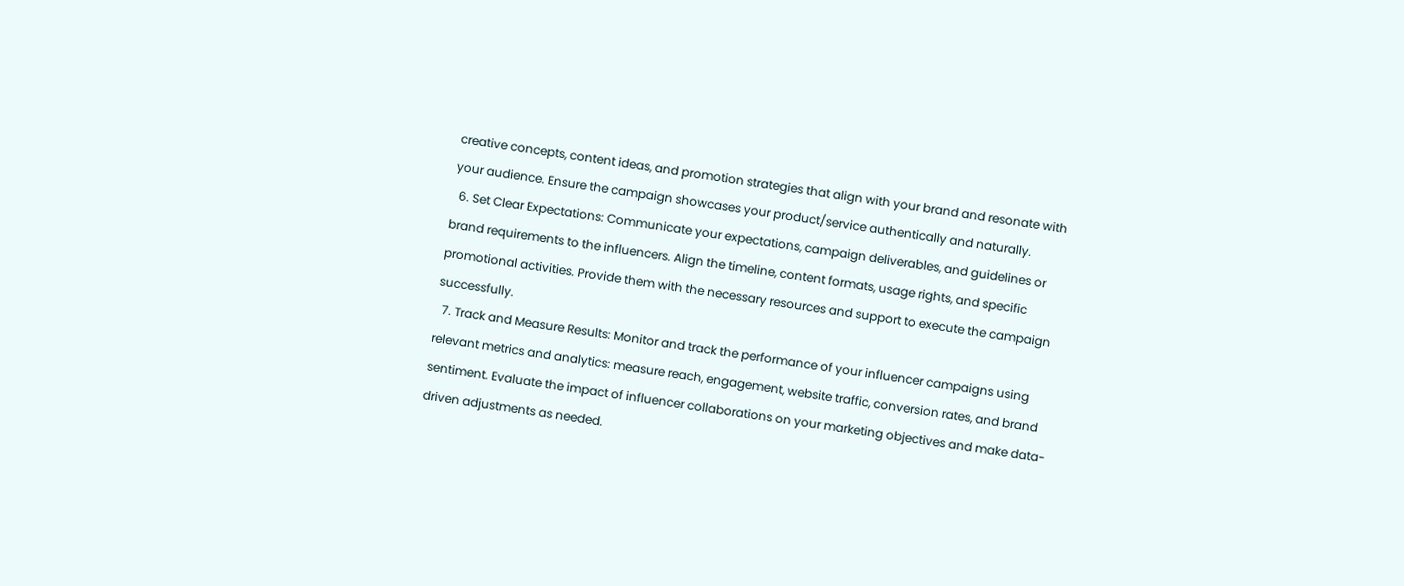creative concepts, content ideas, and promotion strategies that align with your brand and resonate with your audience. Ensure the campaign showcases your product/service authentically and naturally.
  6. Set Clear Expectations: Communicate your expectations, campaign deliverables, and guidelines or brand requirements to the influencers. Align the timeline, content formats, usage rights, and specific promotional activities. Provide them with the necessary resources and support to execute the campaign successfully.
  7. Track and Measure Results: Monitor and track the performance of your influencer campaigns using relevant metrics and analytics: measure reach, engagement, website traffic, conversion rates, and brand sentiment. Evaluate the impact of influencer collaborations on your marketing objectives and make data-driven adjustments as needed.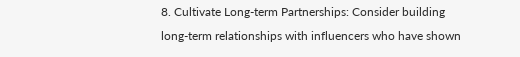8. Cultivate Long-term Partnerships: Consider building long-term relationships with influencers who have shown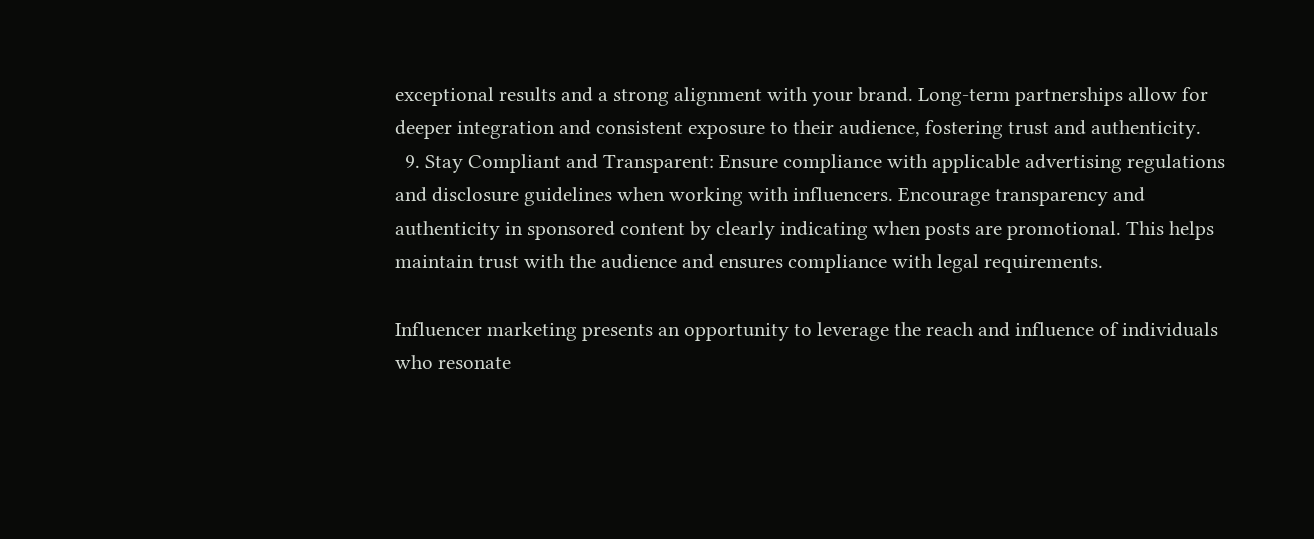exceptional results and a strong alignment with your brand. Long-term partnerships allow for deeper integration and consistent exposure to their audience, fostering trust and authenticity.
  9. Stay Compliant and Transparent: Ensure compliance with applicable advertising regulations and disclosure guidelines when working with influencers. Encourage transparency and authenticity in sponsored content by clearly indicating when posts are promotional. This helps maintain trust with the audience and ensures compliance with legal requirements.

Influencer marketing presents an opportunity to leverage the reach and influence of individuals who resonate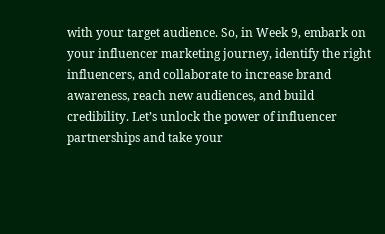with your target audience. So, in Week 9, embark on your influencer marketing journey, identify the right influencers, and collaborate to increase brand awareness, reach new audiences, and build credibility. Let’s unlock the power of influencer partnerships and take your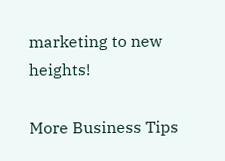marketing to new heights!

More Business Tips